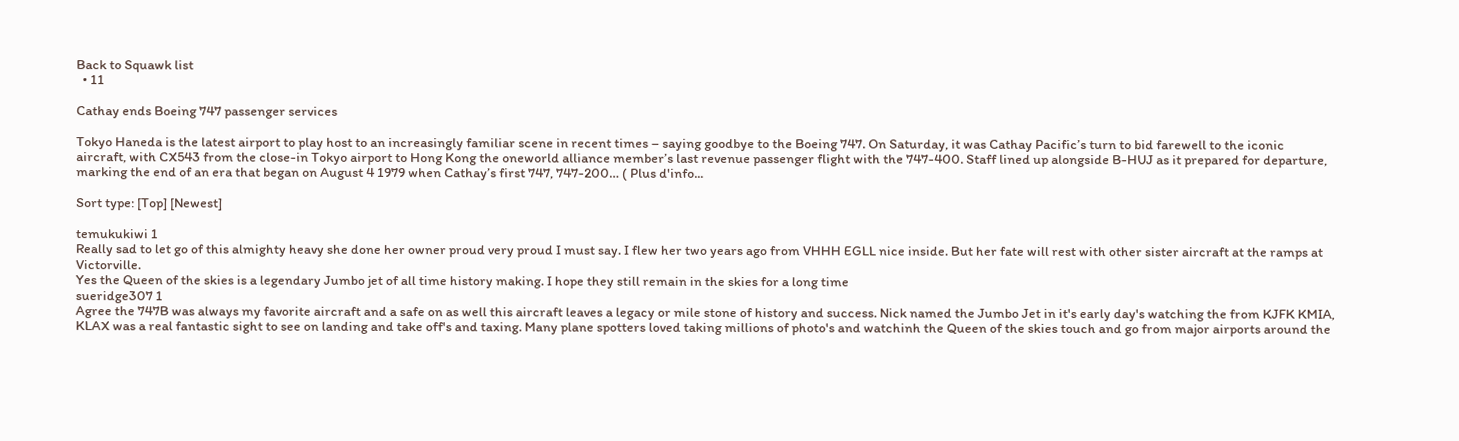Back to Squawk list
  • 11

Cathay ends Boeing 747 passenger services

Tokyo Haneda is the latest airport to play host to an increasingly familiar scene in recent times – saying goodbye to the Boeing 747. On Saturday, it was Cathay Pacific’s turn to bid farewell to the iconic aircraft, with CX543 from the close-in Tokyo airport to Hong Kong the oneworld alliance member’s last revenue passenger flight with the 747-400. Staff lined up alongside B-HUJ as it prepared for departure, marking the end of an era that began on August 4 1979 when Cathay’s first 747, 747-200… ( Plus d'info...

Sort type: [Top] [Newest]

temukukiwi 1
Really sad to let go of this almighty heavy she done her owner proud very proud I must say. I flew her two years ago from VHHH EGLL nice inside. But her fate will rest with other sister aircraft at the ramps at Victorville.
Yes the Queen of the skies is a legendary Jumbo jet of all time history making. I hope they still remain in the skies for a long time
sueridge307 1
Agree the 747B was always my favorite aircraft and a safe on as well this aircraft leaves a legacy or mile stone of history and success. Nick named the Jumbo Jet in it's early day's watching the from KJFK KMIA, KLAX was a real fantastic sight to see on landing and take off's and taxing. Many plane spotters loved taking millions of photo's and watchinh the Queen of the skies touch and go from major airports around the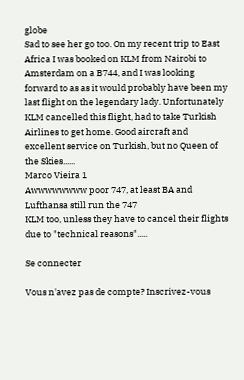globe
Sad to see her go too. On my recent trip to East Africa I was booked on KLM from Nairobi to Amsterdam on a B744, and I was looking forward to as as it would probably have been my last flight on the legendary lady. Unfortunately KLM cancelled this flight, had to take Turkish Airlines to get home. Good aircraft and excellent service on Turkish, but no Queen of the Skies......
Marco Vieira 1
Awwwwwwww poor 747, at least BA and Lufthansa still run the 747
KLM too, unless they have to cancel their flights due to "technical reasons".....

Se connecter

Vous n'avez pas de compte? Inscrivez-vous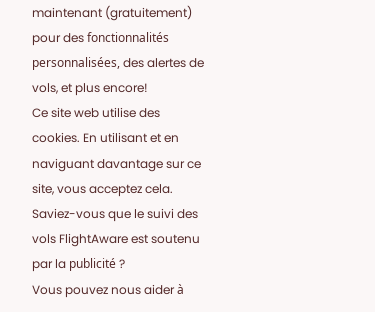maintenant (gratuitement) pour des fonctionnalités personnalisées, des alertes de vols, et plus encore!
Ce site web utilise des cookies. En utilisant et en naviguant davantage sur ce site, vous acceptez cela.
Saviez-vous que le suivi des vols FlightAware est soutenu par la publicité ?
Vous pouvez nous aider à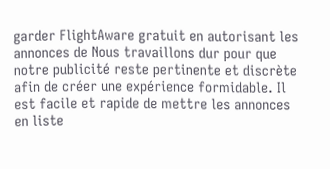garder FlightAware gratuit en autorisant les annonces de Nous travaillons dur pour que notre publicité reste pertinente et discrète afin de créer une expérience formidable. Il est facile et rapide de mettre les annonces en liste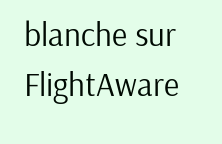blanche sur FlightAware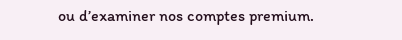ou d’examiner nos comptes premium.